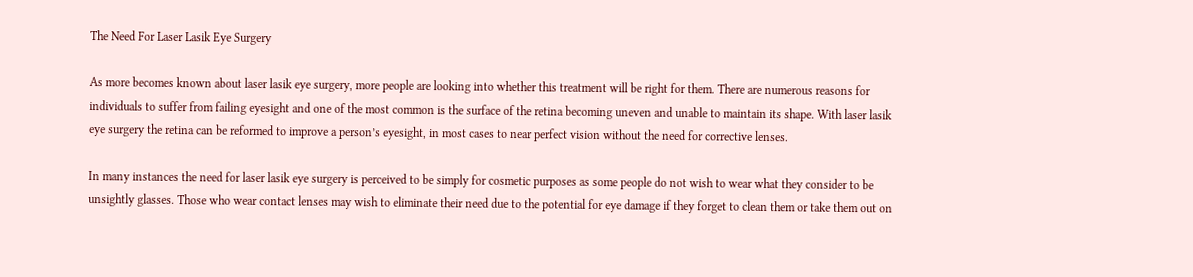The Need For Laser Lasik Eye Surgery

As more becomes known about laser lasik eye surgery, more people are looking into whether this treatment will be right for them. There are numerous reasons for individuals to suffer from failing eyesight and one of the most common is the surface of the retina becoming uneven and unable to maintain its shape. With laser lasik eye surgery the retina can be reformed to improve a person’s eyesight, in most cases to near perfect vision without the need for corrective lenses.

In many instances the need for laser lasik eye surgery is perceived to be simply for cosmetic purposes as some people do not wish to wear what they consider to be unsightly glasses. Those who wear contact lenses may wish to eliminate their need due to the potential for eye damage if they forget to clean them or take them out on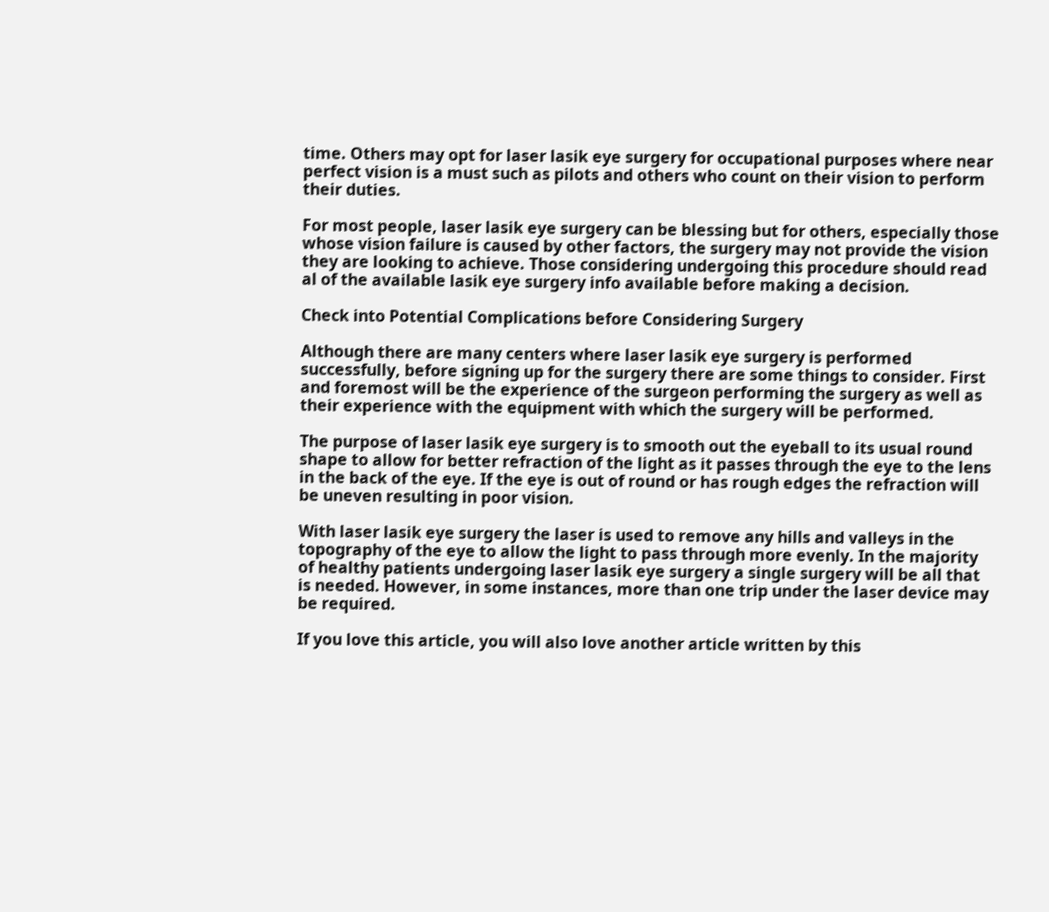time. Others may opt for laser lasik eye surgery for occupational purposes where near perfect vision is a must such as pilots and others who count on their vision to perform their duties.

For most people, laser lasik eye surgery can be blessing but for others, especially those whose vision failure is caused by other factors, the surgery may not provide the vision they are looking to achieve. Those considering undergoing this procedure should read al of the available lasik eye surgery info available before making a decision.

Check into Potential Complications before Considering Surgery

Although there are many centers where laser lasik eye surgery is performed successfully, before signing up for the surgery there are some things to consider. First and foremost will be the experience of the surgeon performing the surgery as well as their experience with the equipment with which the surgery will be performed.

The purpose of laser lasik eye surgery is to smooth out the eyeball to its usual round shape to allow for better refraction of the light as it passes through the eye to the lens in the back of the eye. If the eye is out of round or has rough edges the refraction will be uneven resulting in poor vision.

With laser lasik eye surgery the laser is used to remove any hills and valleys in the topography of the eye to allow the light to pass through more evenly. In the majority of healthy patients undergoing laser lasik eye surgery a single surgery will be all that is needed. However, in some instances, more than one trip under the laser device may be required.

If you love this article, you will also love another article written by this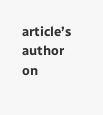article’s author on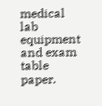medical lab equipment and exam table paper.